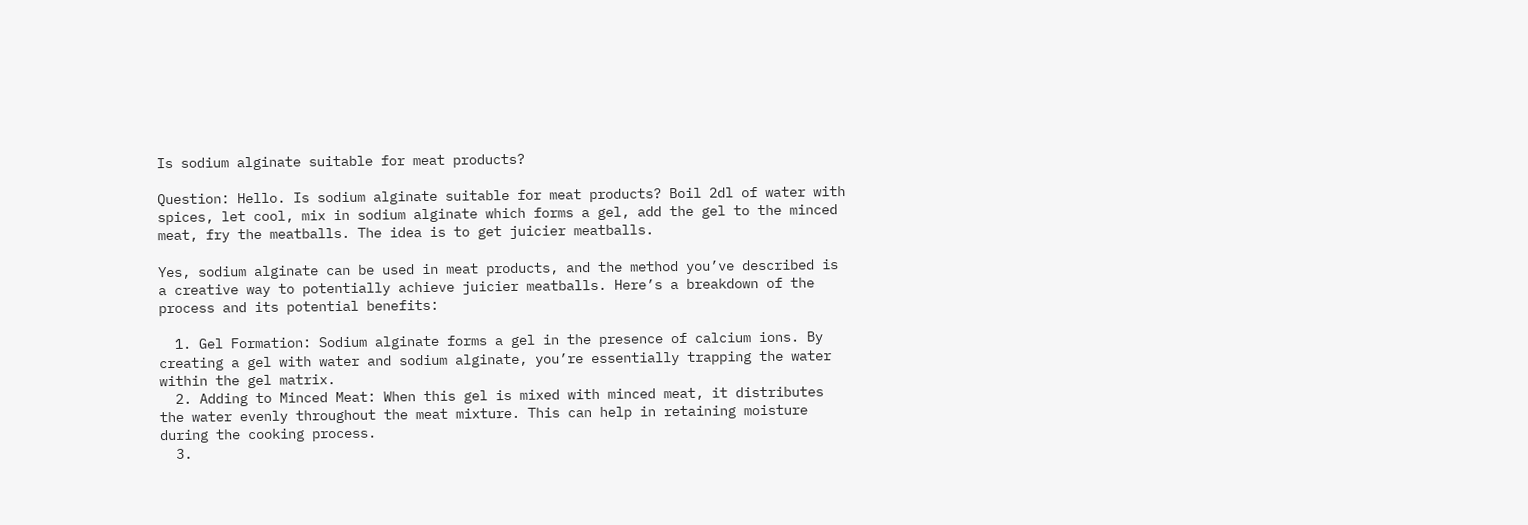Is sodium alginate suitable for meat products?

Question: Hello. Is sodium alginate suitable for meat products? Boil 2dl of water with spices, let cool, mix in sodium alginate which forms a gel, add the gel to the minced meat, fry the meatballs. The idea is to get juicier meatballs.

Yes, sodium alginate can be used in meat products, and the method you’ve described is a creative way to potentially achieve juicier meatballs. Here’s a breakdown of the process and its potential benefits:

  1. Gel Formation: Sodium alginate forms a gel in the presence of calcium ions. By creating a gel with water and sodium alginate, you’re essentially trapping the water within the gel matrix.
  2. Adding to Minced Meat: When this gel is mixed with minced meat, it distributes the water evenly throughout the meat mixture. This can help in retaining moisture during the cooking process.
  3.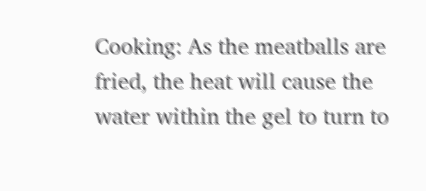Cooking: As the meatballs are fried, the heat will cause the water within the gel to turn to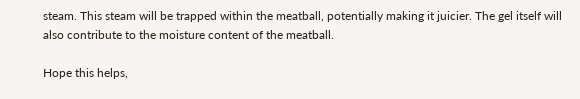steam. This steam will be trapped within the meatball, potentially making it juicier. The gel itself will also contribute to the moisture content of the meatball.

Hope this helps,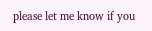please let me know if you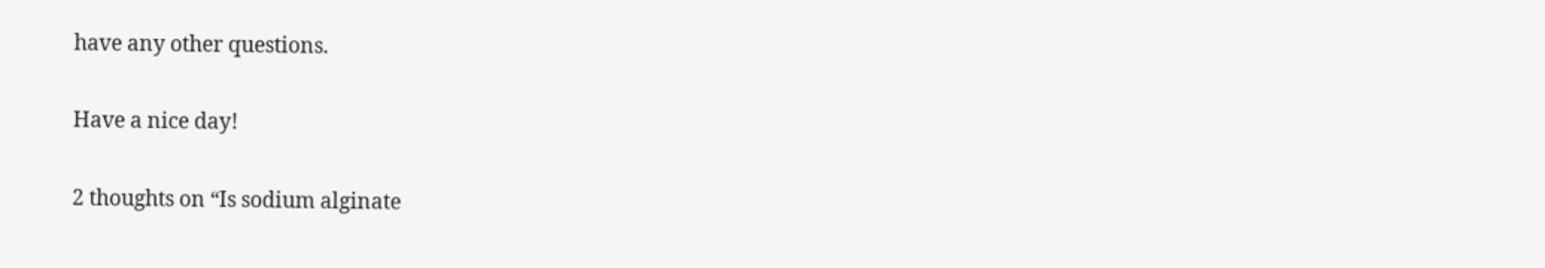have any other questions.

Have a nice day!

2 thoughts on “Is sodium alginate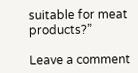suitable for meat products?”

Leave a comment